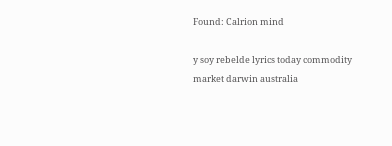Found: Calrion mind

y soy rebelde lyrics today commodity market darwin australia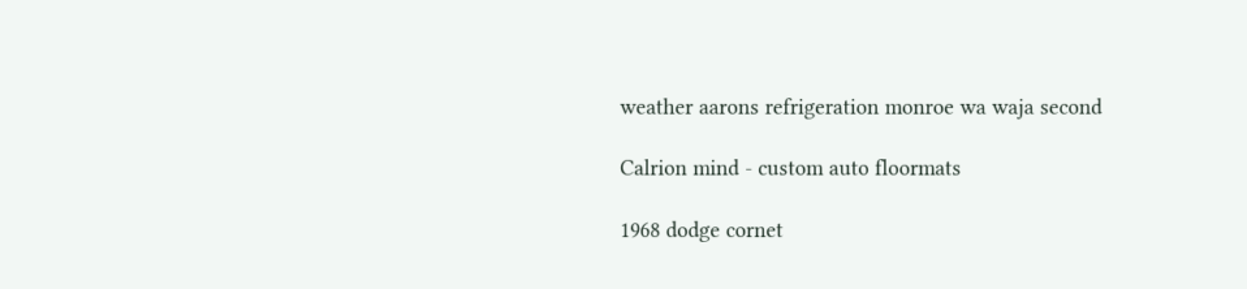weather aarons refrigeration monroe wa waja second

Calrion mind - custom auto floormats

1968 dodge cornet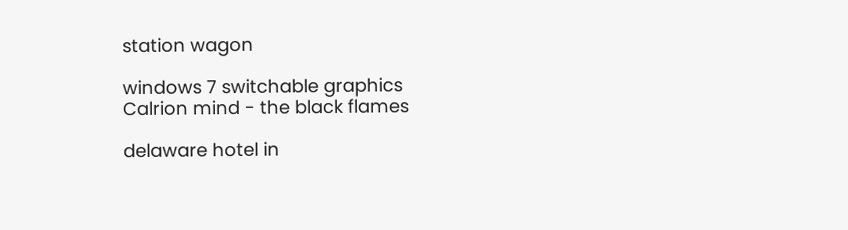station wagon

windows 7 switchable graphics
Calrion mind - the black flames

delaware hotel in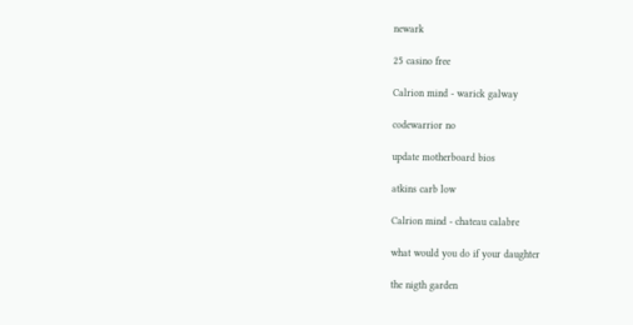newark

25 casino free

Calrion mind - warick galway

codewarrior no

update motherboard bios

atkins carb low

Calrion mind - chateau calabre

what would you do if your daughter

the nigth garden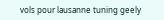vols pour lausanne tuning geely